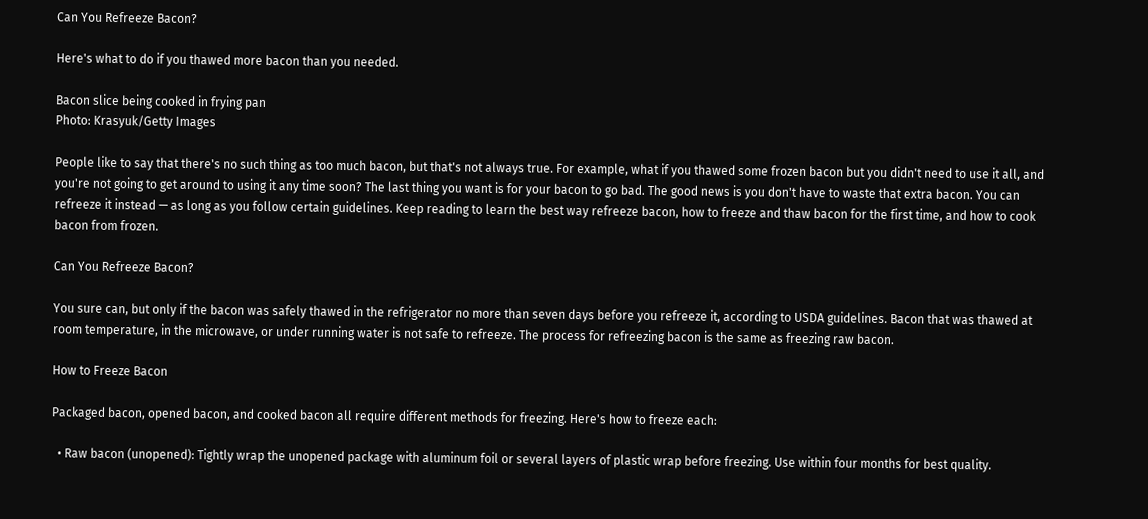Can You Refreeze Bacon?

Here's what to do if you thawed more bacon than you needed.

Bacon slice being cooked in frying pan
Photo: Krasyuk/Getty Images

People like to say that there's no such thing as too much bacon, but that's not always true. For example, what if you thawed some frozen bacon but you didn't need to use it all, and you're not going to get around to using it any time soon? The last thing you want is for your bacon to go bad. The good news is you don't have to waste that extra bacon. You can refreeze it instead — as long as you follow certain guidelines. Keep reading to learn the best way refreeze bacon, how to freeze and thaw bacon for the first time, and how to cook bacon from frozen.

Can You Refreeze Bacon?

You sure can, but only if the bacon was safely thawed in the refrigerator no more than seven days before you refreeze it, according to USDA guidelines. Bacon that was thawed at room temperature, in the microwave, or under running water is not safe to refreeze. The process for refreezing bacon is the same as freezing raw bacon.

How to Freeze Bacon

Packaged bacon, opened bacon, and cooked bacon all require different methods for freezing. Here's how to freeze each:

  • Raw bacon (unopened): Tightly wrap the unopened package with aluminum foil or several layers of plastic wrap before freezing. Use within four months for best quality.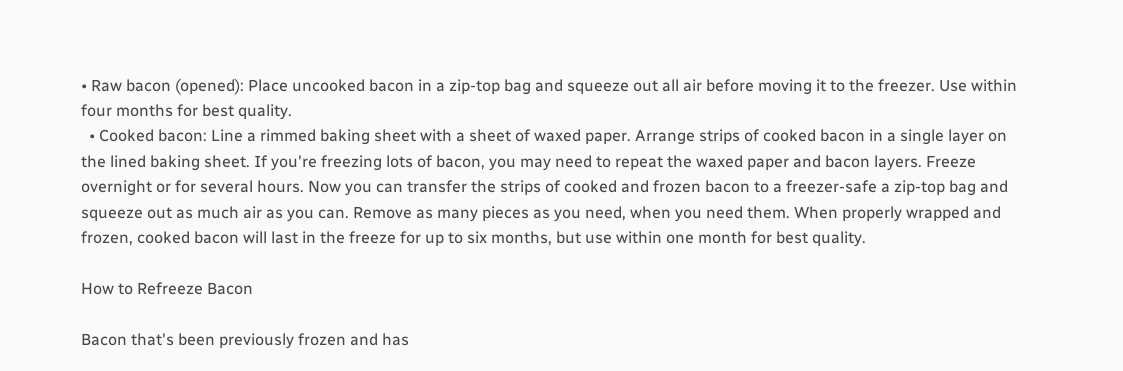• Raw bacon (opened): Place uncooked bacon in a zip-top bag and squeeze out all air before moving it to the freezer. Use within four months for best quality.
  • Cooked bacon: Line a rimmed baking sheet with a sheet of waxed paper. Arrange strips of cooked bacon in a single layer on the lined baking sheet. If you're freezing lots of bacon, you may need to repeat the waxed paper and bacon layers. Freeze overnight or for several hours. Now you can transfer the strips of cooked and frozen bacon to a freezer-safe a zip-top bag and squeeze out as much air as you can. Remove as many pieces as you need, when you need them. When properly wrapped and frozen, cooked bacon will last in the freeze for up to six months, but use within one month for best quality.

How to Refreeze Bacon

Bacon that's been previously frozen and has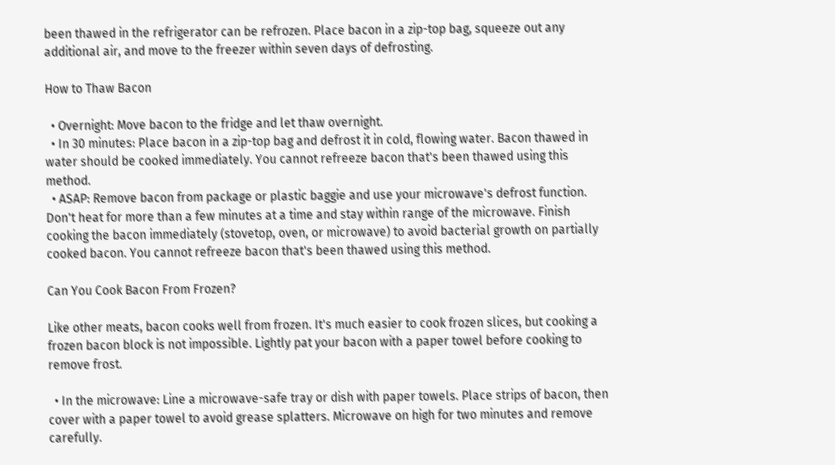been thawed in the refrigerator can be refrozen. Place bacon in a zip-top bag, squeeze out any additional air, and move to the freezer within seven days of defrosting.

How to Thaw Bacon

  • Overnight: Move bacon to the fridge and let thaw overnight.
  • In 30 minutes: Place bacon in a zip-top bag and defrost it in cold, flowing water. Bacon thawed in water should be cooked immediately. You cannot refreeze bacon that's been thawed using this method.
  • ASAP: Remove bacon from package or plastic baggie and use your microwave's defrost function. Don't heat for more than a few minutes at a time and stay within range of the microwave. Finish cooking the bacon immediately (stovetop, oven, or microwave) to avoid bacterial growth on partially cooked bacon. You cannot refreeze bacon that's been thawed using this method.

Can You Cook Bacon From Frozen?

Like other meats, bacon cooks well from frozen. It's much easier to cook frozen slices, but cooking a frozen bacon block is not impossible. Lightly pat your bacon with a paper towel before cooking to remove frost.

  • In the microwave: Line a microwave-safe tray or dish with paper towels. Place strips of bacon, then cover with a paper towel to avoid grease splatters. Microwave on high for two minutes and remove carefully.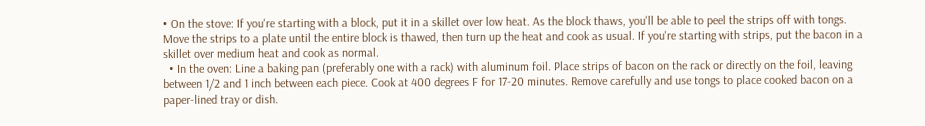• On the stove: If you're starting with a block, put it in a skillet over low heat. As the block thaws, you'll be able to peel the strips off with tongs. Move the strips to a plate until the entire block is thawed, then turn up the heat and cook as usual. If you're starting with strips, put the bacon in a skillet over medium heat and cook as normal.
  • In the oven: Line a baking pan (preferably one with a rack) with aluminum foil. Place strips of bacon on the rack or directly on the foil, leaving between 1/2 and 1 inch between each piece. Cook at 400 degrees F for 17-20 minutes. Remove carefully and use tongs to place cooked bacon on a paper-lined tray or dish.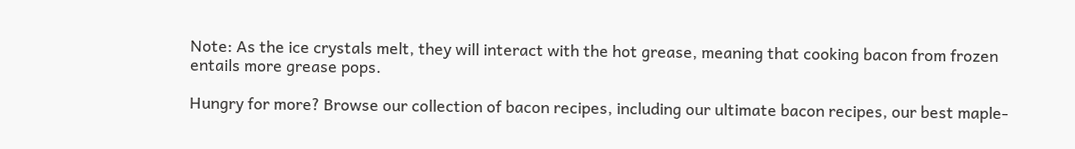Note: As the ice crystals melt, they will interact with the hot grease, meaning that cooking bacon from frozen entails more grease pops.

Hungry for more? Browse our collection of bacon recipes, including our ultimate bacon recipes, our best maple-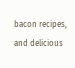bacon recipes, and delicious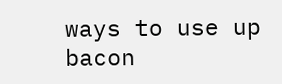ways to use up bacon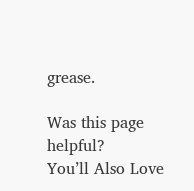grease.

Was this page helpful?
You’ll Also Love